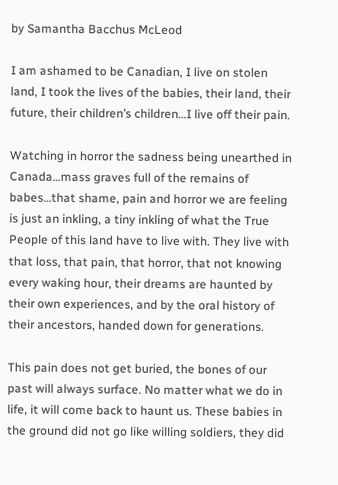by Samantha Bacchus McLeod

I am ashamed to be Canadian, I live on stolen land, I took the lives of the babies, their land, their future, their children’s children…I live off their pain.

Watching in horror the sadness being unearthed in Canada…mass graves full of the remains of babes…that shame, pain and horror we are feeling is just an inkling, a tiny inkling of what the True People of this land have to live with. They live with that loss, that pain, that horror, that not knowing every waking hour, their dreams are haunted by their own experiences, and by the oral history of their ancestors, handed down for generations.

This pain does not get buried, the bones of our past will always surface. No matter what we do in life, it will come back to haunt us. These babies in the ground did not go like willing soldiers, they did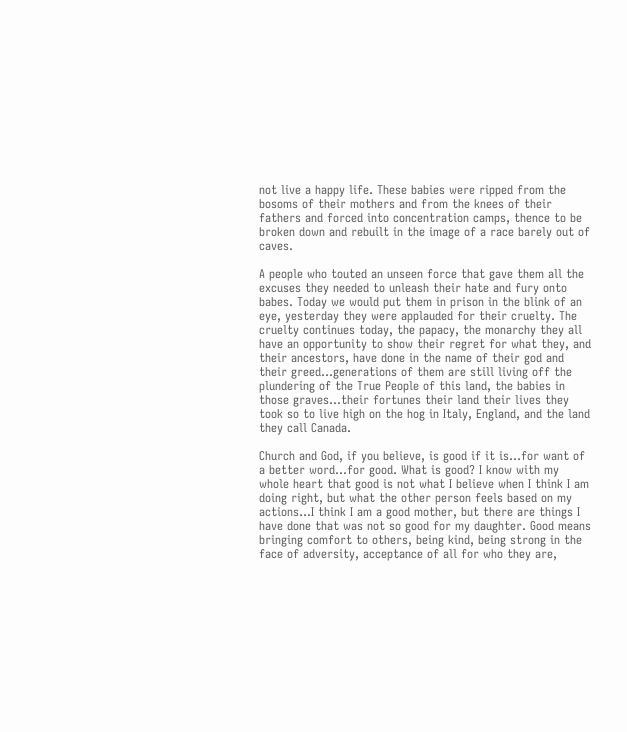not live a happy life. These babies were ripped from the bosoms of their mothers and from the knees of their fathers and forced into concentration camps, thence to be broken down and rebuilt in the image of a race barely out of caves.

A people who touted an unseen force that gave them all the excuses they needed to unleash their hate and fury onto babes. Today we would put them in prison in the blink of an eye, yesterday they were applauded for their cruelty. The cruelty continues today, the papacy, the monarchy they all have an opportunity to show their regret for what they, and their ancestors, have done in the name of their god and their greed…generations of them are still living off the plundering of the True People of this land, the babies in those graves…their fortunes their land their lives they took so to live high on the hog in Italy, England, and the land they call Canada.

Church and God, if you believe, is good if it is…for want of a better word…for good. What is good? I know with my whole heart that good is not what I believe when I think I am doing right, but what the other person feels based on my actions…I think I am a good mother, but there are things I have done that was not so good for my daughter. Good means bringing comfort to others, being kind, being strong in the face of adversity, acceptance of all for who they are,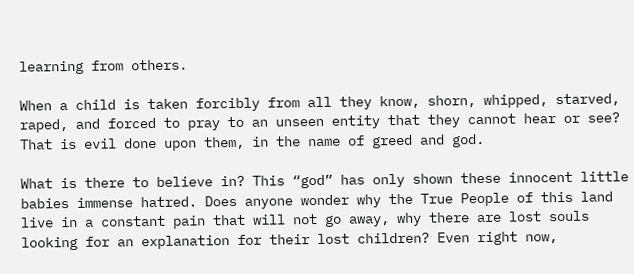learning from others.

When a child is taken forcibly from all they know, shorn, whipped, starved, raped, and forced to pray to an unseen entity that they cannot hear or see? That is evil done upon them, in the name of greed and god.

What is there to believe in? This “god” has only shown these innocent little babies immense hatred. Does anyone wonder why the True People of this land live in a constant pain that will not go away, why there are lost souls looking for an explanation for their lost children? Even right now,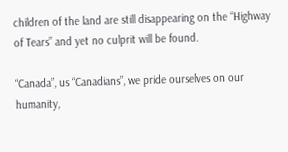children of the land are still disappearing on the “Highway of Tears” and yet no culprit will be found.

“Canada”, us “Canadians”, we pride ourselves on our humanity,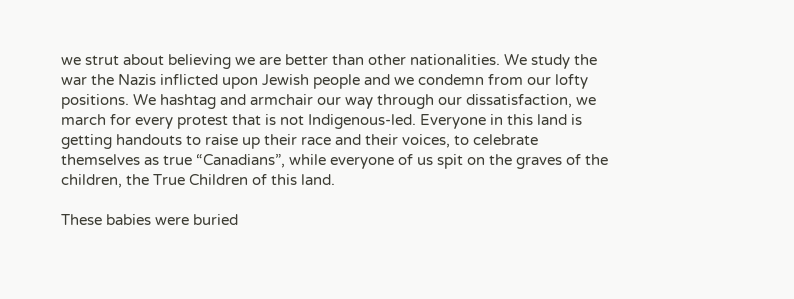we strut about believing we are better than other nationalities. We study the war the Nazis inflicted upon Jewish people and we condemn from our lofty positions. We hashtag and armchair our way through our dissatisfaction, we march for every protest that is not Indigenous-led. Everyone in this land is getting handouts to raise up their race and their voices, to celebrate themselves as true “Canadians”, while everyone of us spit on the graves of the children, the True Children of this land.

These babies were buried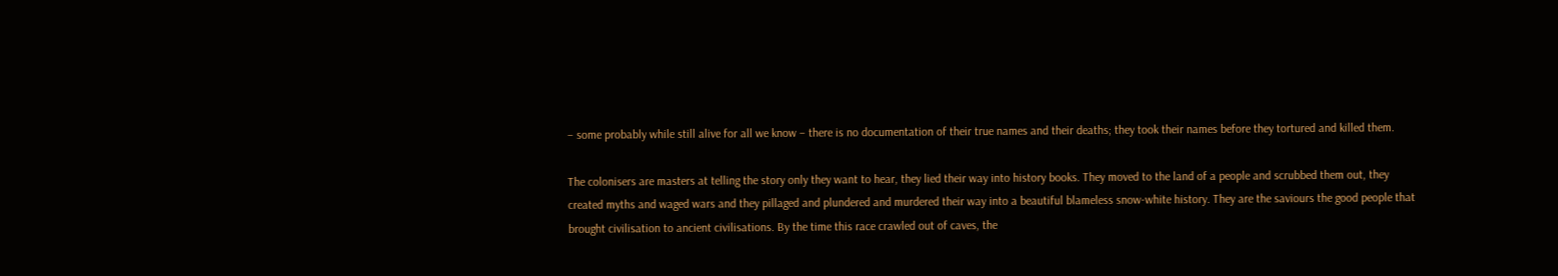– some probably while still alive for all we know – there is no documentation of their true names and their deaths; they took their names before they tortured and killed them.

The colonisers are masters at telling the story only they want to hear, they lied their way into history books. They moved to the land of a people and scrubbed them out, they created myths and waged wars and they pillaged and plundered and murdered their way into a beautiful blameless snow-white history. They are the saviours the good people that brought civilisation to ancient civilisations. By the time this race crawled out of caves, the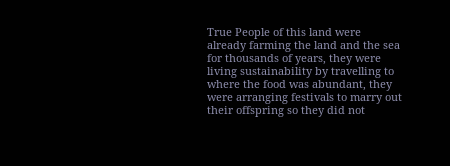True People of this land were already farming the land and the sea for thousands of years, they were living sustainability by travelling to where the food was abundant, they were arranging festivals to marry out their offspring so they did not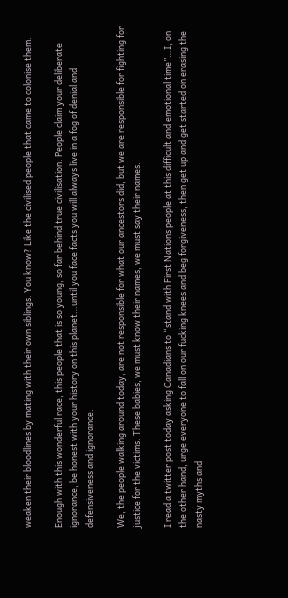weaken their bloodlines by mating with their own siblings. You know? Like the civilised people that came to colonise them.

Enough with this wonderful race, this people that is so young, so far behind true civilisation. People claim your deliberate ignorance, be honest with your history on this planet…until you face facts you will always live in a fog of denial and defensiveness and ignorance.

We, the people walking around today, are not responsible for what our ancestors did, but we are responsible for fighting for justice for the victims. These babies, we must know their names, we must say their names.

I read a twitter post today asking Canadians to “stand with First Nations people at this difficult and emotional time”…I, on the other hand, urge everyone to fall on our fucking knees and beg forgiveness, then get up and get started on erasing the nasty myths and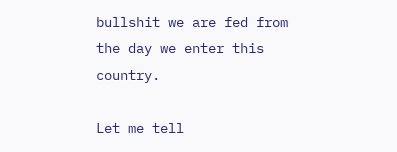bullshit we are fed from the day we enter this country.

Let me tell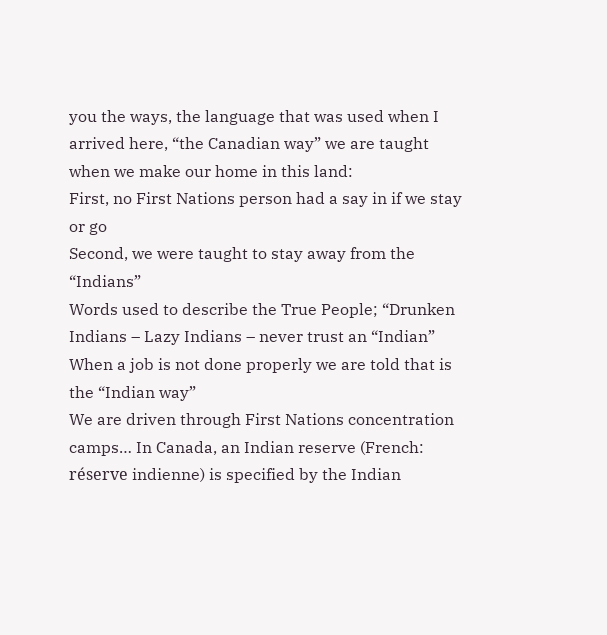you the ways, the language that was used when I arrived here, “the Canadian way” we are taught when we make our home in this land:
First, no First Nations person had a say in if we stay or go
Second, we were taught to stay away from the “Indians”
Words used to describe the True People; “Drunken Indians – Lazy Indians – never trust an “Indian”
When a job is not done properly we are told that is the “Indian way”
We are driven through First Nations concentration camps… In Canada, an Indian reserve (French: réserve indienne) is specified by the Indian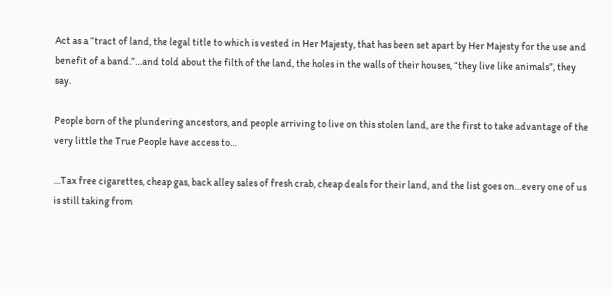Act as a “tract of land, the legal title to which is vested in Her Majesty, that has been set apart by Her Majesty for the use and benefit of a band.”…and told about the filth of the land, the holes in the walls of their houses, “they live like animals”, they say.

People born of the plundering ancestors, and people arriving to live on this stolen land, are the first to take advantage of the very little the True People have access to…

…Tax free cigarettes, cheap gas, back alley sales of fresh crab, cheap deals for their land, and the list goes on…every one of us is still taking from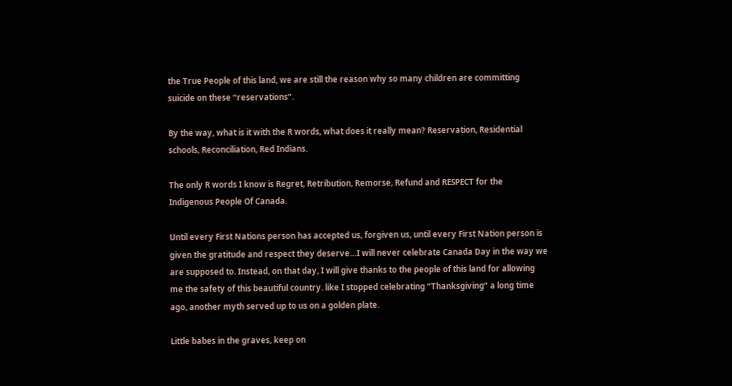the True People of this land, we are still the reason why so many children are committing suicide on these “reservations”.

By the way, what is it with the R words, what does it really mean? Reservation, Residential schools, Reconciliation, Red Indians.

The only R words I know is Regret, Retribution, Remorse, Refund and RESPECT for the Indigenous People Of Canada.

Until every First Nations person has accepted us, forgiven us, until every First Nation person is given the gratitude and respect they deserve…I will never celebrate Canada Day in the way we are supposed to. Instead, on that day, I will give thanks to the people of this land for allowing me the safety of this beautiful country. like I stopped celebrating “Thanksgiving” a long time ago, another myth served up to us on a golden plate.

Little babes in the graves, keep on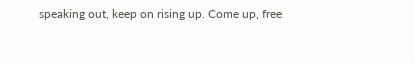speaking out, keep on rising up. Come up, free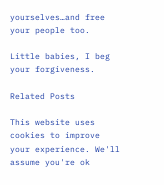yourselves…and free your people too.

Little babies, I beg your forgiveness.

Related Posts

This website uses cookies to improve your experience. We'll assume you're ok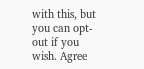with this, but you can opt-out if you wish. Agree